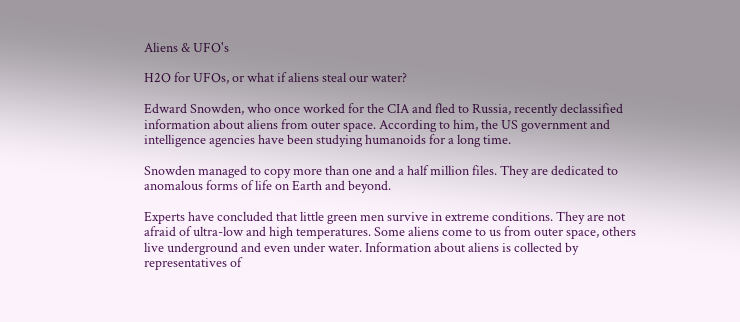Aliens & UFO's

H2O for UFOs, or what if aliens steal our water?

Edward Snowden, who once worked for the CIA and fled to Russia, recently declassified information about aliens from outer space. According to him, the US government and intelligence agencies have been studying humanoids for a long time.

Snowden managed to copy more than one and a half million files. They are dedicated to anomalous forms of life on Earth and beyond.

Experts have concluded that little green men survive in extreme conditions. They are not afraid of ultra-low and high temperatures. Some aliens come to us from outer space, others live underground and even under water. Information about aliens is collected by representatives of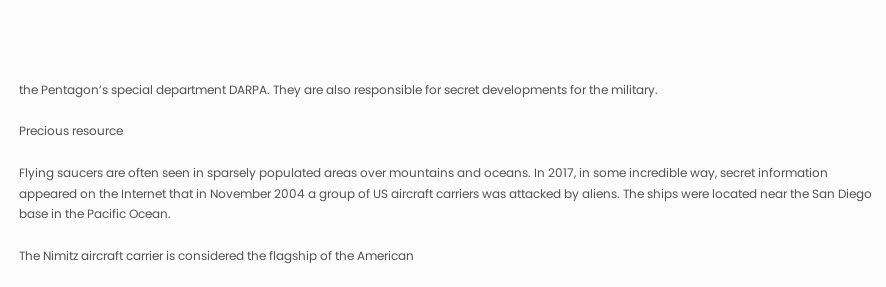the Pentagon’s special department DARPA. They are also responsible for secret developments for the military.

Precious resource

Flying saucers are often seen in sparsely populated areas over mountains and oceans. In 2017, in some incredible way, secret information appeared on the Internet that in November 2004 a group of US aircraft carriers was attacked by aliens. The ships were located near the San Diego base in the Pacific Ocean.

The Nimitz aircraft carrier is considered the flagship of the American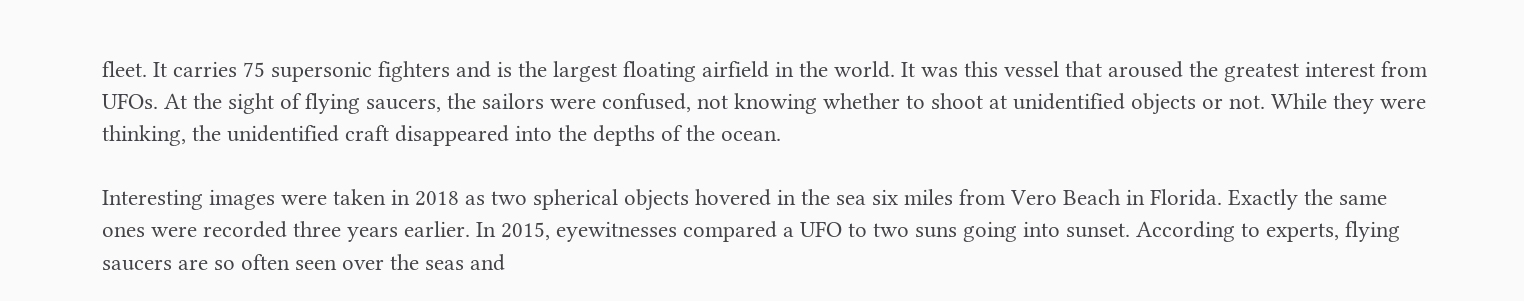fleet. It carries 75 supersonic fighters and is the largest floating airfield in the world. It was this vessel that aroused the greatest interest from UFOs. At the sight of flying saucers, the sailors were confused, not knowing whether to shoot at unidentified objects or not. While they were thinking, the unidentified craft disappeared into the depths of the ocean.

Interesting images were taken in 2018 as two spherical objects hovered in the sea six miles from Vero Beach in Florida. Exactly the same ones were recorded three years earlier. In 2015, eyewitnesses compared a UFO to two suns going into sunset. According to experts, flying saucers are so often seen over the seas and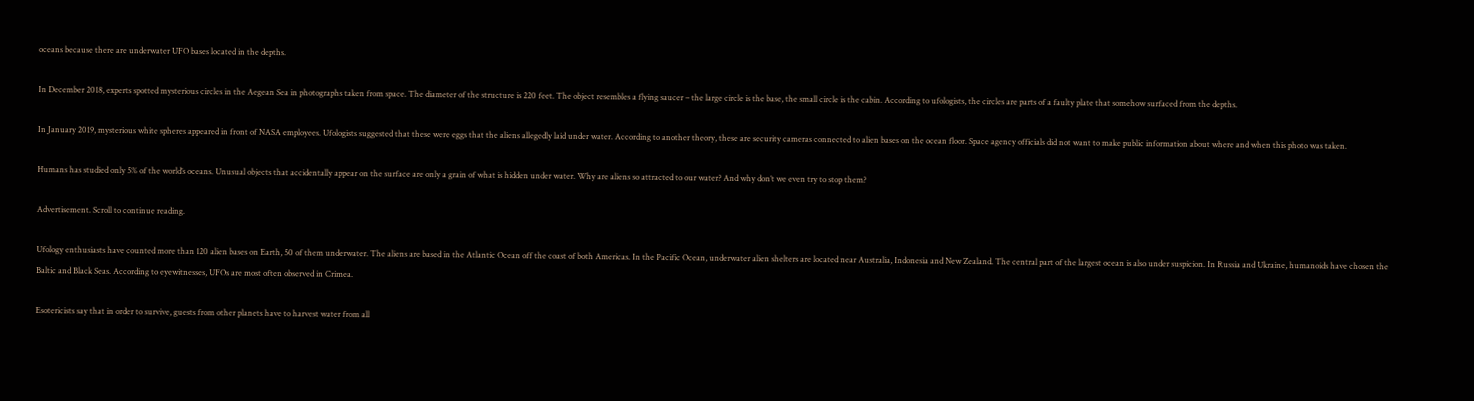oceans because there are underwater UFO bases located in the depths.

In December 2018, experts spotted mysterious circles in the Aegean Sea in photographs taken from space. The diameter of the structure is 220 feet. The object resembles a flying saucer – the large circle is the base, the small circle is the cabin. According to ufologists, the circles are parts of a faulty plate that somehow surfaced from the depths.

In January 2019, mysterious white spheres appeared in front of NASA employees. Ufologists suggested that these were eggs that the aliens allegedly laid under water. According to another theory, these are security cameras connected to alien bases on the ocean floor. Space agency officials did not want to make public information about where and when this photo was taken.

Humans has studied only 5% of the world’s oceans. Unusual objects that accidentally appear on the surface are only a grain of what is hidden under water. Why are aliens so attracted to our water? And why don’t we even try to stop them?

Advertisement. Scroll to continue reading.

Ufology enthusiasts have counted more than 120 alien bases on Earth, 50 of them underwater. The aliens are based in the Atlantic Ocean off the coast of both Americas. In the Pacific Ocean, underwater alien shelters are located near Australia, Indonesia and New Zealand. The central part of the largest ocean is also under suspicion. In Russia and Ukraine, humanoids have chosen the Baltic and Black Seas. According to eyewitnesses, UFOs are most often observed in Crimea.

Esotericists say that in order to survive, guests from other planets have to harvest water from all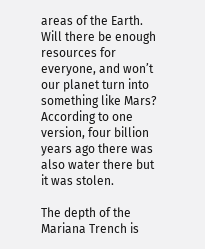areas of the Earth. Will there be enough resources for everyone, and won’t our planet turn into something like Mars? According to one version, four billion years ago there was also water there but it was stolen.

The depth of the Mariana Trench is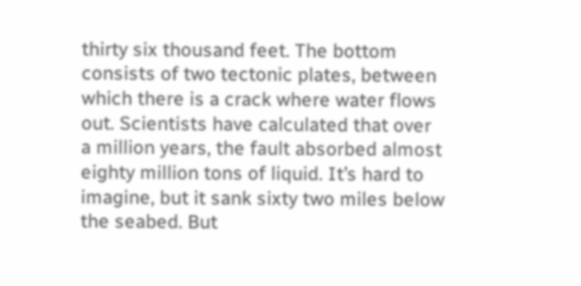thirty six thousand feet. The bottom consists of two tectonic plates, between which there is a crack where water flows out. Scientists have calculated that over a million years, the fault absorbed almost eighty million tons of liquid. It’s hard to imagine, but it sank sixty two miles below the seabed. But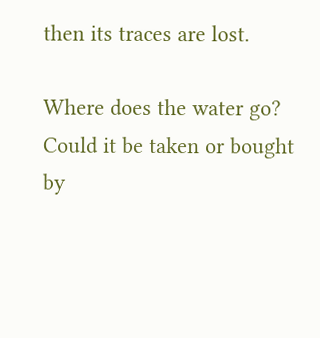then its traces are lost.

Where does the water go? Could it be taken or bought by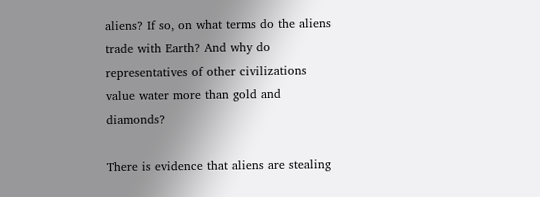aliens? If so, on what terms do the aliens trade with Earth? And why do representatives of other civilizations value water more than gold and diamonds?

There is evidence that aliens are stealing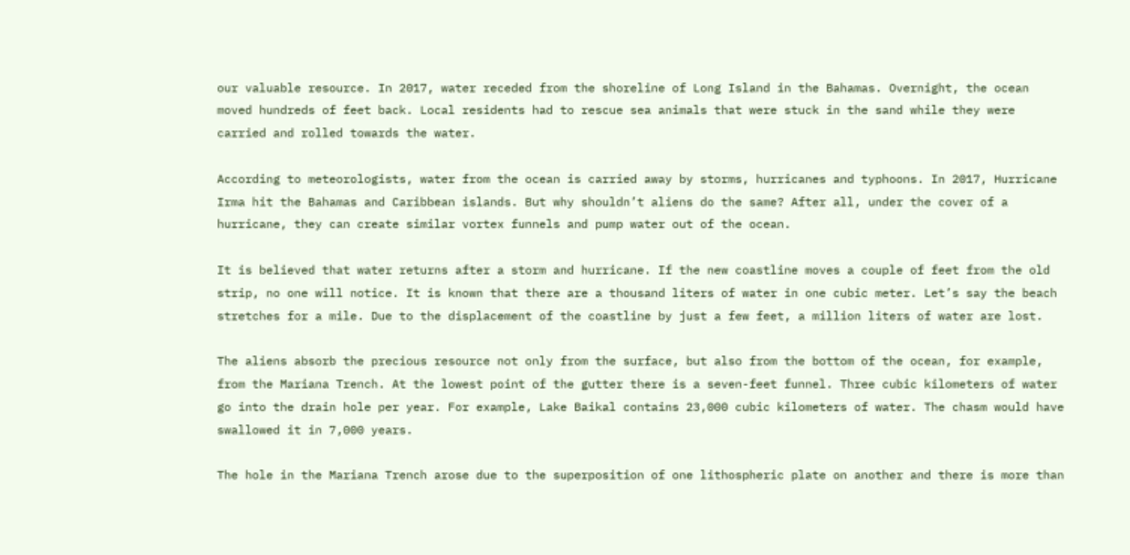our valuable resource. In 2017, water receded from the shoreline of Long Island in the Bahamas. Overnight, the ocean moved hundreds of feet back. Local residents had to rescue sea animals that were stuck in the sand while they were carried and rolled towards the water.

According to meteorologists, water from the ocean is carried away by storms, hurricanes and typhoons. In 2017, Hurricane Irma hit the Bahamas and Caribbean islands. But why shouldn’t aliens do the same? After all, under the cover of a hurricane, they can create similar vortex funnels and pump water out of the ocean.

It is believed that water returns after a storm and hurricane. If the new coastline moves a couple of feet from the old strip, no one will notice. It is known that there are a thousand liters of water in one cubic meter. Let’s say the beach stretches for a mile. Due to the displacement of the coastline by just a few feet, a million liters of water are lost.

The aliens absorb the precious resource not only from the surface, but also from the bottom of the ocean, for example, from the Mariana Trench. At the lowest point of the gutter there is a seven-feet funnel. Three cubic kilometers of water go into the drain hole per year. For example, Lake Baikal contains 23,000 cubic kilometers of water. The chasm would have swallowed it in 7,000 years.

The hole in the Mariana Trench arose due to the superposition of one lithospheric plate on another and there is more than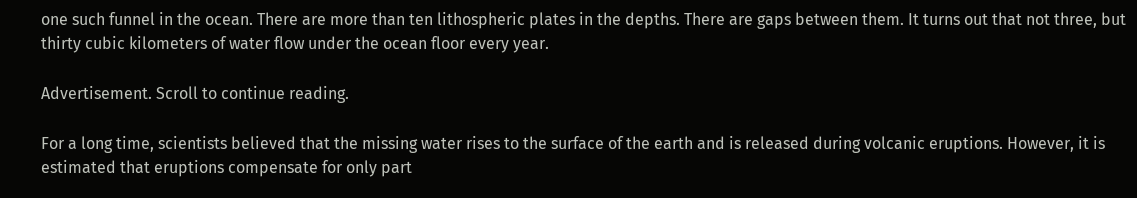one such funnel in the ocean. There are more than ten lithospheric plates in the depths. There are gaps between them. It turns out that not three, but thirty cubic kilometers of water flow under the ocean floor every year.

Advertisement. Scroll to continue reading.

For a long time, scientists believed that the missing water rises to the surface of the earth and is released during volcanic eruptions. However, it is estimated that eruptions compensate for only part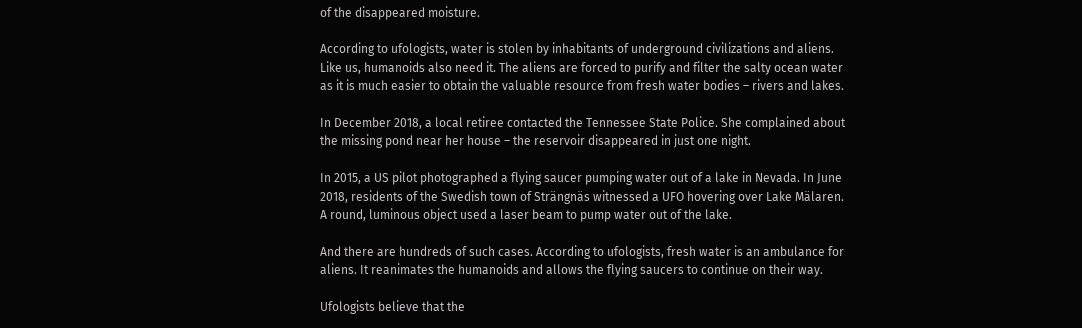of the disappeared moisture.

According to ufologists, water is stolen by inhabitants of underground civilizations and aliens. Like us, humanoids also need it. The aliens are forced to purify and filter the salty ocean water as it is much easier to obtain the valuable resource from fresh water bodies – rivers and lakes.

In December 2018, a local retiree contacted the Tennessee State Police. She complained about the missing pond near her house – the reservoir disappeared in just one night.

In 2015, a US pilot photographed a flying saucer pumping water out of a lake in Nevada. In June 2018, residents of the Swedish town of Strängnäs witnessed a UFO hovering over Lake Mälaren. A round, luminous object used a laser beam to pump water out of the lake.

And there are hundreds of such cases. According to ufologists, fresh water is an ambulance for aliens. It reanimates the humanoids and allows the flying saucers to continue on their way.

Ufologists believe that the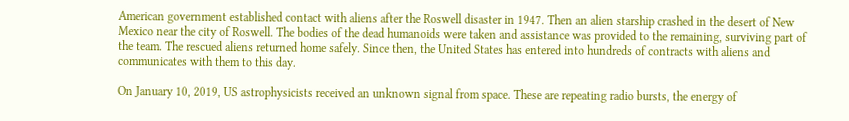American government established contact with aliens after the Roswell disaster in 1947. Then an alien starship crashed in the desert of New Mexico near the city of Roswell. The bodies of the dead humanoids were taken and assistance was provided to the remaining, surviving part of the team. The rescued aliens returned home safely. Since then, the United States has entered into hundreds of contracts with aliens and communicates with them to this day.

On January 10, 2019, US astrophysicists received an unknown signal from space. These are repeating radio bursts, the energy of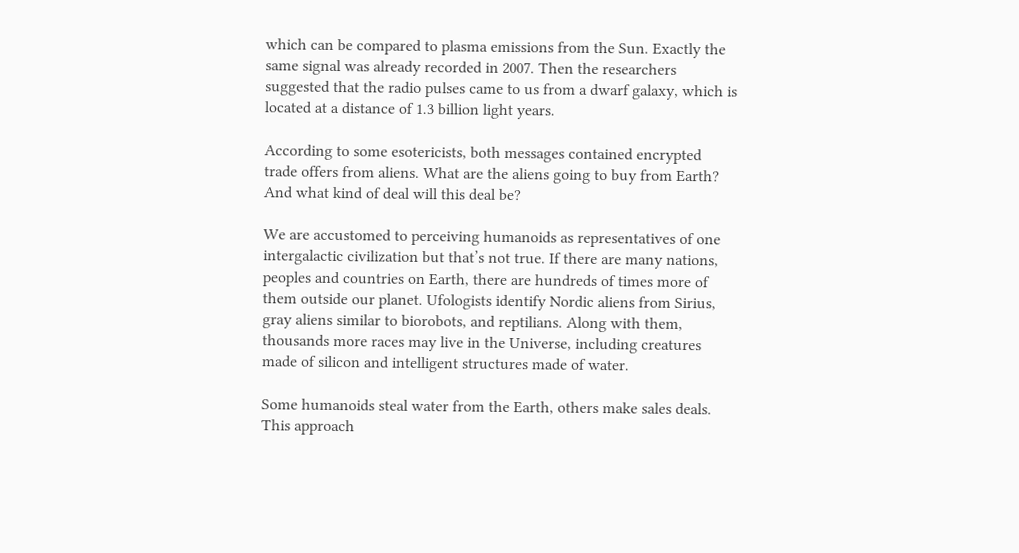which can be compared to plasma emissions from the Sun. Exactly the same signal was already recorded in 2007. Then the researchers suggested that the radio pulses came to us from a dwarf galaxy, which is located at a distance of 1.3 billion light years.

According to some esotericists, both messages contained encrypted trade offers from aliens. What are the aliens going to buy from Earth? And what kind of deal will this deal be?

We are accustomed to perceiving humanoids as representatives of one intergalactic civilization but that’s not true. If there are many nations, peoples and countries on Earth, there are hundreds of times more of them outside our planet. Ufologists identify Nordic aliens from Sirius, gray aliens similar to biorobots, and reptilians. Along with them, thousands more races may live in the Universe, including creatures made of silicon and intelligent structures made of water.

Some humanoids steal water from the Earth, others make sales deals. This approach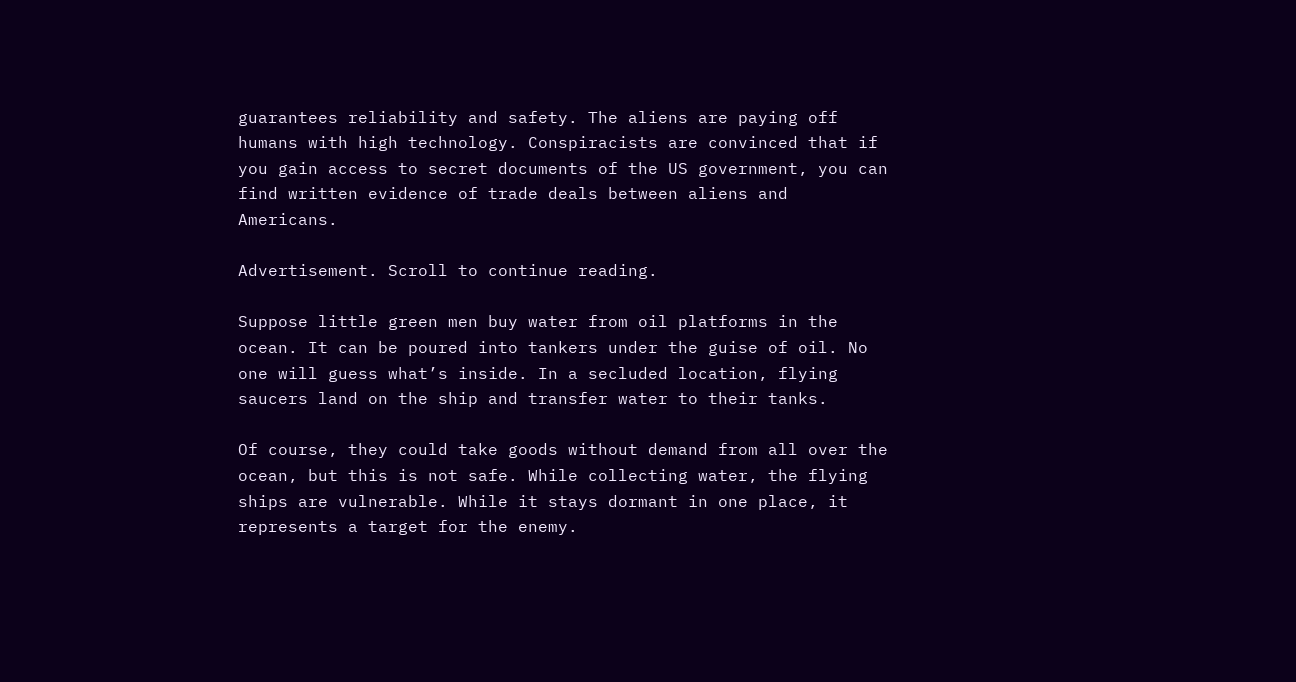guarantees reliability and safety. The aliens are paying off humans with high technology. Conspiracists are convinced that if you gain access to secret documents of the US government, you can find written evidence of trade deals between aliens and Americans.

Advertisement. Scroll to continue reading.

Suppose little green men buy water from oil platforms in the ocean. It can be poured into tankers under the guise of oil. No one will guess what’s inside. In a secluded location, flying saucers land on the ship and transfer water to their tanks.

Of course, they could take goods without demand from all over the ocean, but this is not safe. While collecting water, the flying ships are vulnerable. While it stays dormant in one place, it represents a target for the enemy.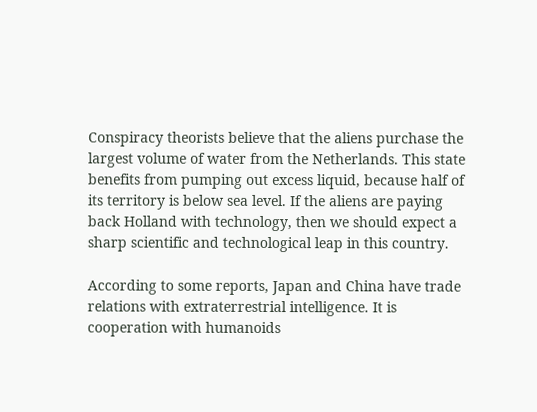Conspiracy theorists believe that the aliens purchase the largest volume of water from the Netherlands. This state benefits from pumping out excess liquid, because half of its territory is below sea level. If the aliens are paying back Holland with technology, then we should expect a sharp scientific and technological leap in this country.

According to some reports, Japan and China have trade relations with extraterrestrial intelligence. It is cooperation with humanoids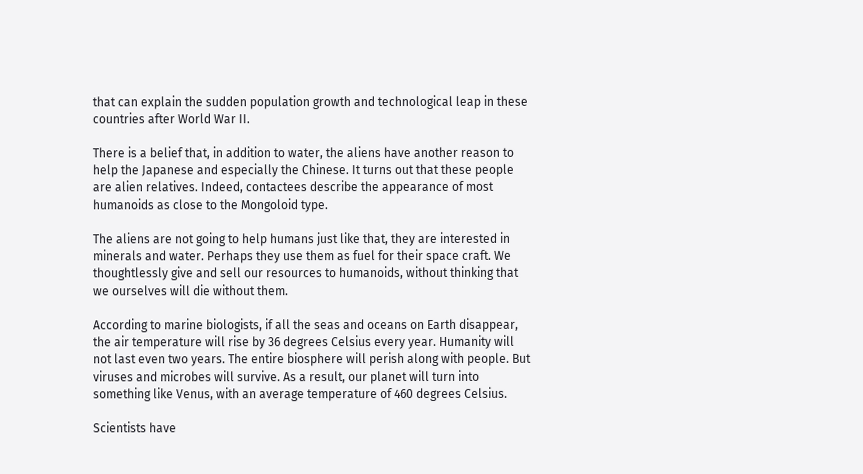that can explain the sudden population growth and technological leap in these countries after World War II.

There is a belief that, in addition to water, the aliens have another reason to help the Japanese and especially the Chinese. It turns out that these people are alien relatives. Indeed, contactees describe the appearance of most humanoids as close to the Mongoloid type.

The aliens are not going to help humans just like that, they are interested in minerals and water. Perhaps they use them as fuel for their space craft. We thoughtlessly give and sell our resources to humanoids, without thinking that we ourselves will die without them.

According to marine biologists, if all the seas and oceans on Earth disappear, the air temperature will rise by 36 degrees Celsius every year. Humanity will not last even two years. The entire biosphere will perish along with people. But viruses and microbes will survive. As a result, our planet will turn into something like Venus, with an average temperature of 460 degrees Celsius.

Scientists have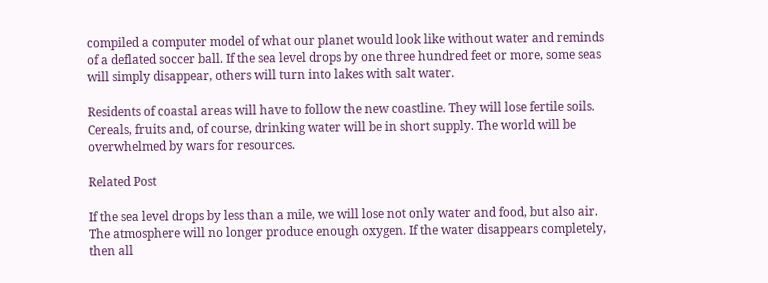compiled a computer model of what our planet would look like without water and reminds of a deflated soccer ball. If the sea level drops by one three hundred feet or more, some seas will simply disappear, others will turn into lakes with salt water.

Residents of coastal areas will have to follow the new coastline. They will lose fertile soils. Cereals, fruits and, of course, drinking water will be in short supply. The world will be overwhelmed by wars for resources.

Related Post

If the sea level drops by less than a mile, we will lose not only water and food, but also air. The atmosphere will no longer produce enough oxygen. If the water disappears completely, then all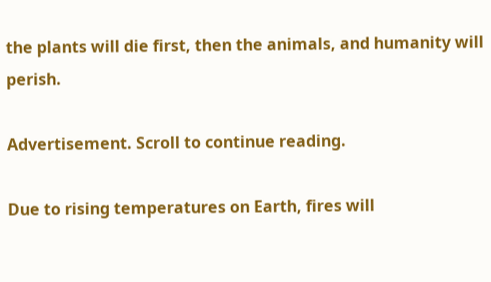the plants will die first, then the animals, and humanity will perish.

Advertisement. Scroll to continue reading.

Due to rising temperatures on Earth, fires will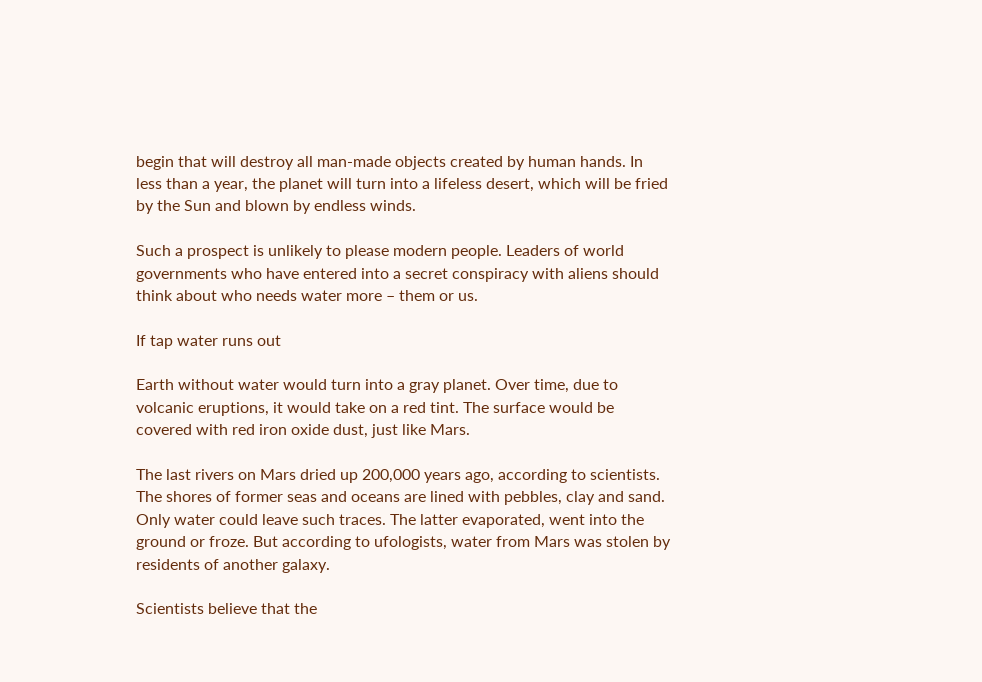begin that will destroy all man-made objects created by human hands. In less than a year, the planet will turn into a lifeless desert, which will be fried by the Sun and blown by endless winds.

Such a prospect is unlikely to please modern people. Leaders of world governments who have entered into a secret conspiracy with aliens should think about who needs water more – them or us.

If tap water runs out

Earth without water would turn into a gray planet. Over time, due to volcanic eruptions, it would take on a red tint. The surface would be covered with red iron oxide dust, just like Mars.

The last rivers on Mars dried up 200,000 years ago, according to scientists. The shores of former seas and oceans are lined with pebbles, clay and sand. Only water could leave such traces. The latter evaporated, went into the ground or froze. But according to ufologists, water from Mars was stolen by residents of another galaxy.

Scientists believe that the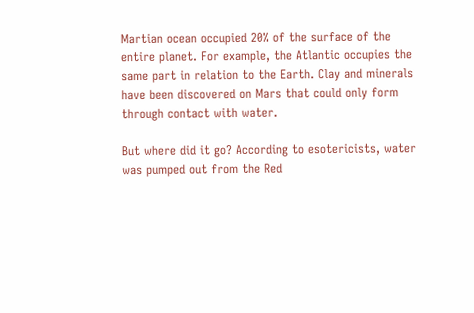Martian ocean occupied 20% of the surface of the entire planet. For example, the Atlantic occupies the same part in relation to the Earth. Clay and minerals have been discovered on Mars that could only form through contact with water.

But where did it go? According to esotericists, water was pumped out from the Red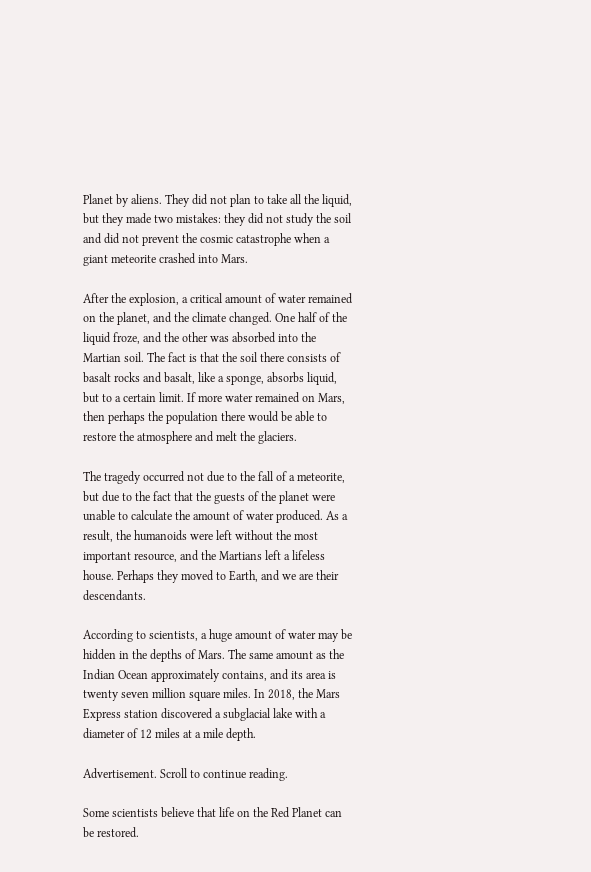Planet by aliens. They did not plan to take all the liquid, but they made two mistakes: they did not study the soil and did not prevent the cosmic catastrophe when a giant meteorite crashed into Mars.

After the explosion, a critical amount of water remained on the planet, and the climate changed. One half of the liquid froze, and the other was absorbed into the Martian soil. The fact is that the soil there consists of basalt rocks and basalt, like a sponge, absorbs liquid, but to a certain limit. If more water remained on Mars, then perhaps the population there would be able to restore the atmosphere and melt the glaciers.

The tragedy occurred not due to the fall of a meteorite, but due to the fact that the guests of the planet were unable to calculate the amount of water produced. As a result, the humanoids were left without the most important resource, and the Martians left a lifeless house. Perhaps they moved to Earth, and we are their descendants.

According to scientists, a huge amount of water may be hidden in the depths of Mars. The same amount as the Indian Ocean approximately contains, and its area is twenty seven million square miles. In 2018, the Mars Express station discovered a subglacial lake with a diameter of 12 miles at a mile depth.

Advertisement. Scroll to continue reading.

Some scientists believe that life on the Red Planet can be restored.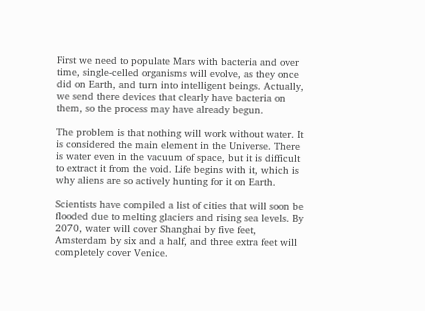First we need to populate Mars with bacteria and over time, single-celled organisms will evolve, as they once did on Earth, and turn into intelligent beings. Actually, we send there devices that clearly have bacteria on them, so the process may have already begun.

The problem is that nothing will work without water. It is considered the main element in the Universe. There is water even in the vacuum of space, but it is difficult to extract it from the void. Life begins with it, which is why aliens are so actively hunting for it on Earth.

Scientists have compiled a list of cities that will soon be flooded due to melting glaciers and rising sea levels. By 2070, water will cover Shanghai by five feet, Amsterdam by six and a half, and three extra feet will completely cover Venice.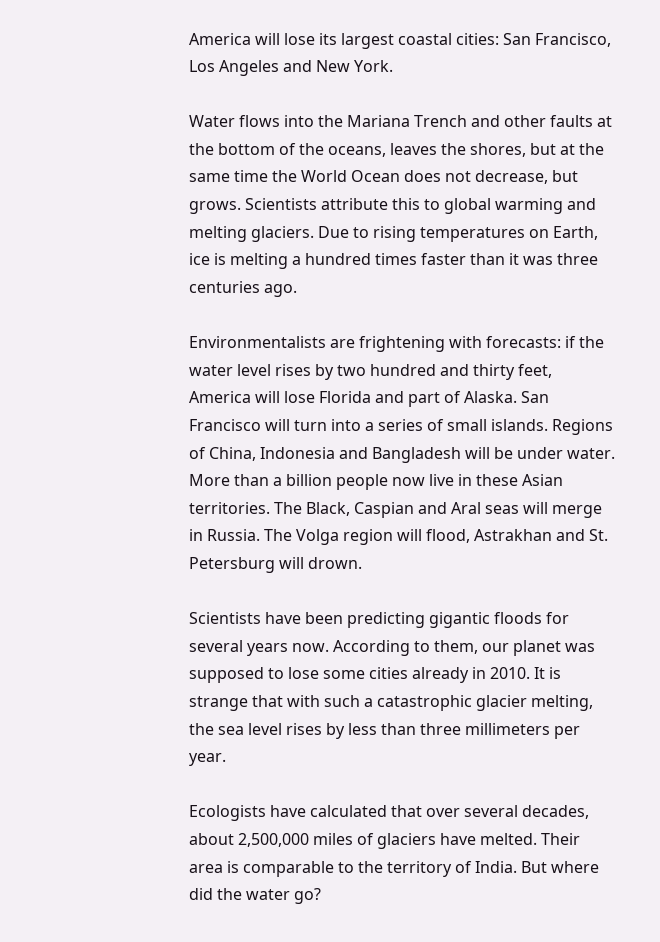America will lose its largest coastal cities: San Francisco, Los Angeles and New York.

Water flows into the Mariana Trench and other faults at the bottom of the oceans, leaves the shores, but at the same time the World Ocean does not decrease, but grows. Scientists attribute this to global warming and melting glaciers. Due to rising temperatures on Earth, ice is melting a hundred times faster than it was three centuries ago.

Environmentalists are frightening with forecasts: if the water level rises by two hundred and thirty feet, America will lose Florida and part of Alaska. San Francisco will turn into a series of small islands. Regions of China, Indonesia and Bangladesh will be under water. More than a billion people now live in these Asian territories. The Black, Caspian and Aral seas will merge in Russia. The Volga region will flood, Astrakhan and St. Petersburg will drown.

Scientists have been predicting gigantic floods for several years now. According to them, our planet was supposed to lose some cities already in 2010. It is strange that with such a catastrophic glacier melting, the sea level rises by less than three millimeters per year.

Ecologists have calculated that over several decades, about 2,500,000 miles of glaciers have melted. Their area is comparable to the territory of India. But where did the water go?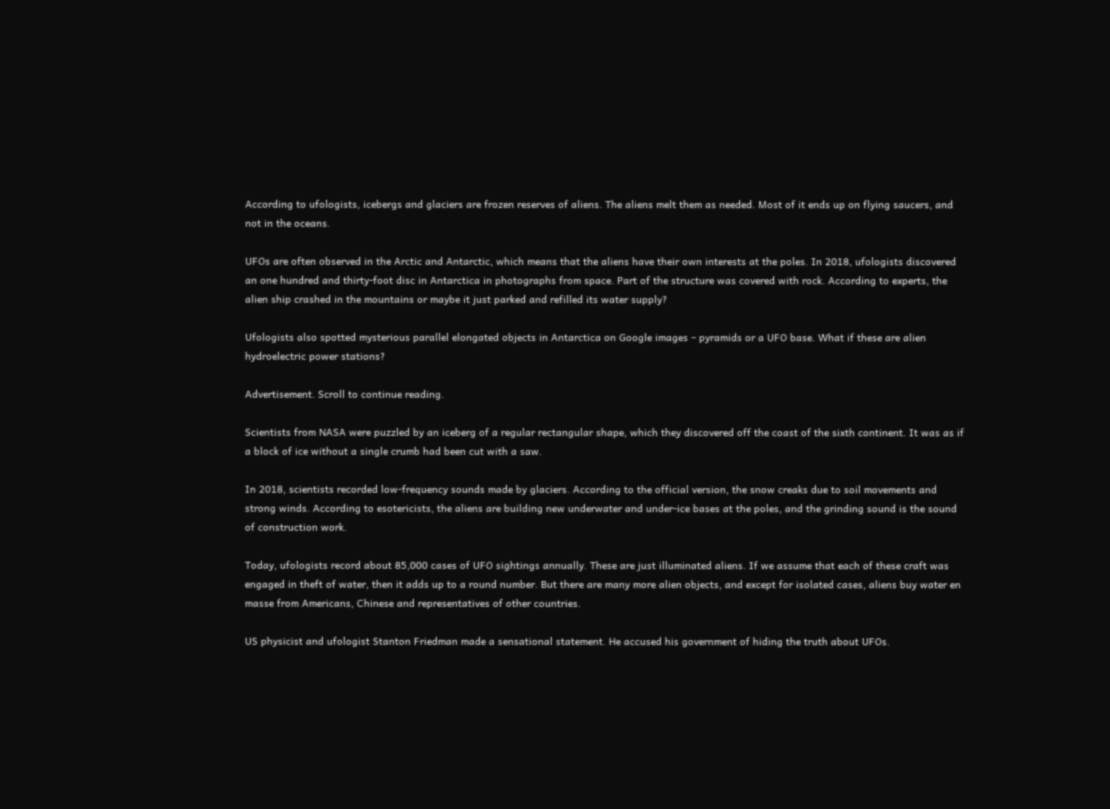According to ufologists, icebergs and glaciers are frozen reserves of aliens. The aliens melt them as needed. Most of it ends up on flying saucers, and not in the oceans.

UFOs are often observed in the Arctic and Antarctic, which means that the aliens have their own interests at the poles. In 2018, ufologists discovered an one hundred and thirty-foot disc in Antarctica in photographs from space. Part of the structure was covered with rock. According to experts, the alien ship crashed in the mountains or maybe it just parked and refilled its water supply?

Ufologists also spotted mysterious parallel elongated objects in Antarctica on Google images – pyramids or a UFO base. What if these are alien hydroelectric power stations?

Advertisement. Scroll to continue reading.

Scientists from NASA were puzzled by an iceberg of a regular rectangular shape, which they discovered off the coast of the sixth continent. It was as if a block of ice without a single crumb had been cut with a saw.

In 2018, scientists recorded low-frequency sounds made by glaciers. According to the official version, the snow creaks due to soil movements and strong winds. According to esotericists, the aliens are building new underwater and under-ice bases at the poles, and the grinding sound is the sound of construction work.

Today, ufologists record about 85,000 cases of UFO sightings annually. These are just illuminated aliens. If we assume that each of these craft was engaged in theft of water, then it adds up to a round number. But there are many more alien objects, and except for isolated cases, aliens buy water en masse from Americans, Chinese and representatives of other countries.

US physicist and ufologist Stanton Friedman made a sensational statement. He accused his government of hiding the truth about UFOs.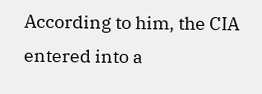According to him, the CIA entered into a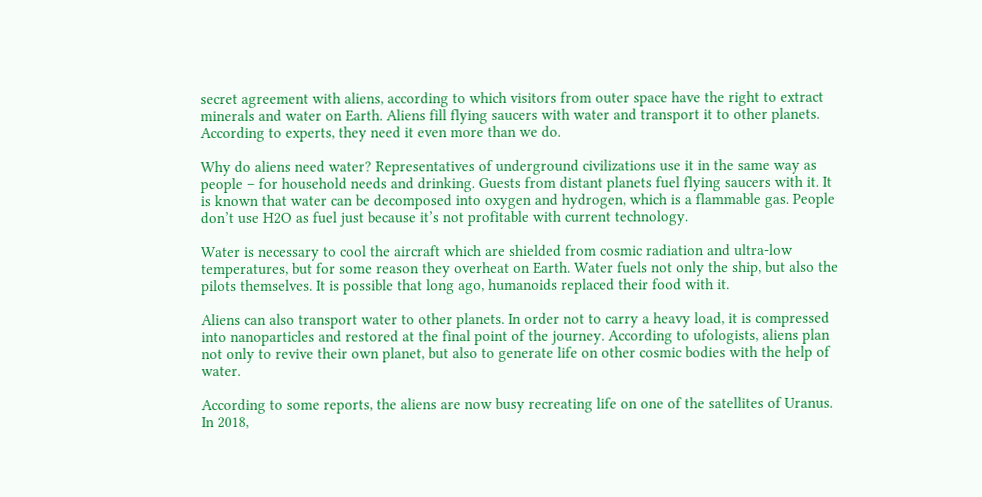secret agreement with aliens, according to which visitors from outer space have the right to extract minerals and water on Earth. Aliens fill flying saucers with water and transport it to other planets. According to experts, they need it even more than we do.

Why do aliens need water? Representatives of underground civilizations use it in the same way as people – for household needs and drinking. Guests from distant planets fuel flying saucers with it. It is known that water can be decomposed into oxygen and hydrogen, which is a flammable gas. People don’t use H2O as fuel just because it’s not profitable with current technology.

Water is necessary to cool the aircraft which are shielded from cosmic radiation and ultra-low temperatures, but for some reason they overheat on Earth. Water fuels not only the ship, but also the pilots themselves. It is possible that long ago, humanoids replaced their food with it.

Aliens can also transport water to other planets. In order not to carry a heavy load, it is compressed into nanoparticles and restored at the final point of the journey. According to ufologists, aliens plan not only to revive their own planet, but also to generate life on other cosmic bodies with the help of water.

According to some reports, the aliens are now busy recreating life on one of the satellites of Uranus. In 2018,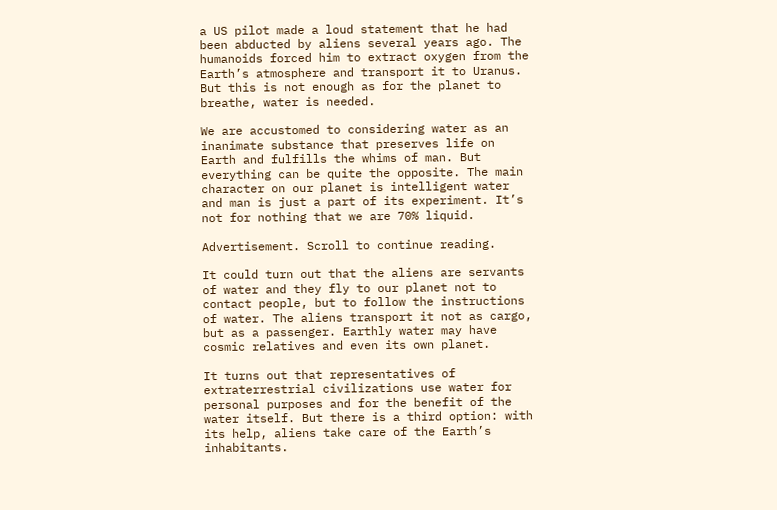a US pilot made a loud statement that he had been abducted by aliens several years ago. The humanoids forced him to extract oxygen from the Earth’s atmosphere and transport it to Uranus. But this is not enough as for the planet to breathe, water is needed.

We are accustomed to considering water as an inanimate substance that preserves life on Earth and fulfills the whims of man. But everything can be quite the opposite. The main character on our planet is intelligent water and man is just a part of its experiment. It’s not for nothing that we are 70% liquid.

Advertisement. Scroll to continue reading.

It could turn out that the aliens are servants of water and they fly to our planet not to contact people, but to follow the instructions of water. The aliens transport it not as cargo, but as a passenger. Earthly water may have cosmic relatives and even its own planet.

It turns out that representatives of extraterrestrial civilizations use water for personal purposes and for the benefit of the water itself. But there is a third option: with its help, aliens take care of the Earth’s inhabitants.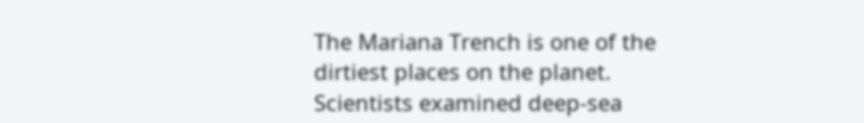The Mariana Trench is one of the dirtiest places on the planet. Scientists examined deep-sea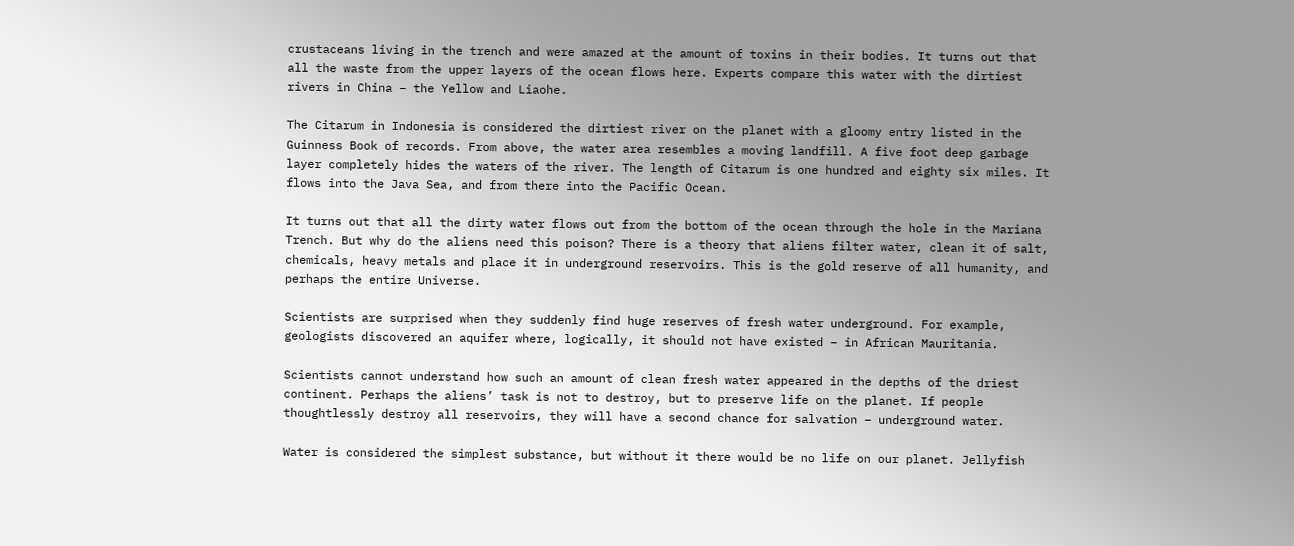crustaceans living in the trench and were amazed at the amount of toxins in their bodies. It turns out that all the waste from the upper layers of the ocean flows here. Experts compare this water with the dirtiest rivers in China – the Yellow and Liaohe.

The Citarum in Indonesia is considered the dirtiest river on the planet with a gloomy entry listed in the Guinness Book of records. From above, the water area resembles a moving landfill. A five foot deep garbage layer completely hides the waters of the river. The length of Citarum is one hundred and eighty six miles. It flows into the Java Sea, and from there into the Pacific Ocean.

It turns out that all the dirty water flows out from the bottom of the ocean through the hole in the Mariana Trench. But why do the aliens need this poison? There is a theory that aliens filter water, clean it of salt, chemicals, heavy metals and place it in underground reservoirs. This is the gold reserve of all humanity, and perhaps the entire Universe.

Scientists are surprised when they suddenly find huge reserves of fresh water underground. For example, geologists discovered an aquifer where, logically, it should not have existed – in African Mauritania.

Scientists cannot understand how such an amount of clean fresh water appeared in the depths of the driest continent. Perhaps the aliens’ task is not to destroy, but to preserve life on the planet. If people thoughtlessly destroy all reservoirs, they will have a second chance for salvation – underground water.

Water is considered the simplest substance, but without it there would be no life on our planet. Jellyfish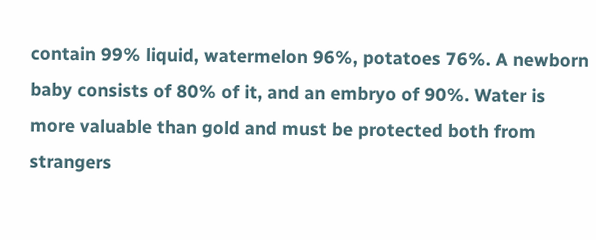contain 99% liquid, watermelon 96%, potatoes 76%. A newborn baby consists of 80% of it, and an embryo of 90%. Water is more valuable than gold and must be protected both from strangers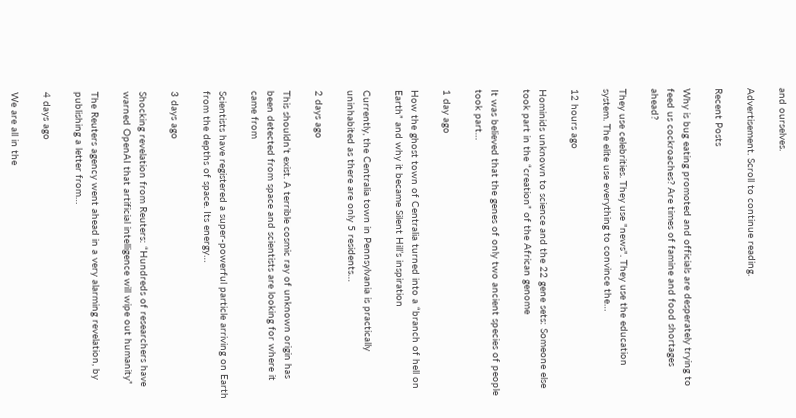and ourselves.

Advertisement. Scroll to continue reading.

Recent Posts

Why is bug eating promoted and officials are desperately trying to feed us cockroaches? Are times of famine and food shortages ahead?

They use celebrities. They use "news". They use the education system. The elite use everything to convince the…

12 hours ago

Hominids unknown to science and the 22 gene sets: Someone else took part in the “creation” of the African genome

It was believed that the genes of only two ancient species of people took part…

1 day ago

How the ghost town of Centralia turned into a “branch of hell on Earth” and why it became Silent Hill’s inspiration

Currently, the Centralia town in Pennsylvania is practically uninhabited as there are only 5 residents…

2 days ago

This shouldn’t exist. A terrible cosmic ray of unknown origin has been detected from space and scientists are looking for where it came from

Scientists have registered a super-powerful particle arriving on Earth from the depths of space. Its energy…

3 days ago

Shocking revelation from Reuters: “Hundreds of researchers have warned OpenAI that artificial intelligence will wipe out humanity”

The Reuters agency went ahead in a very alarming revelation, by publishing a letter from…

4 days ago

We are all in the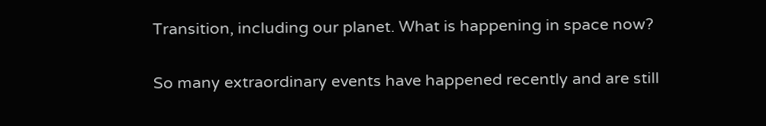Transition, including our planet. What is happening in space now?

So many extraordinary events have happened recently and are still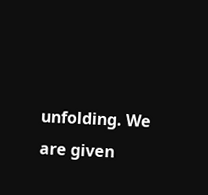unfolding. We are given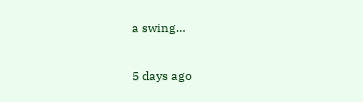a swing…

5 days ago